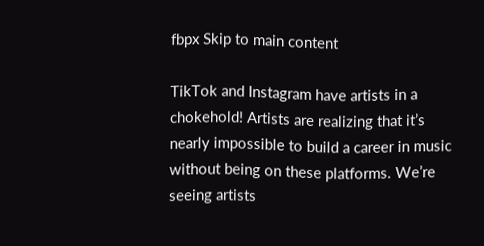fbpx Skip to main content

TikTok and Instagram have artists in a chokehold! Artists are realizing that it’s nearly impossible to build a career in music without being on these platforms. We’re seeing artists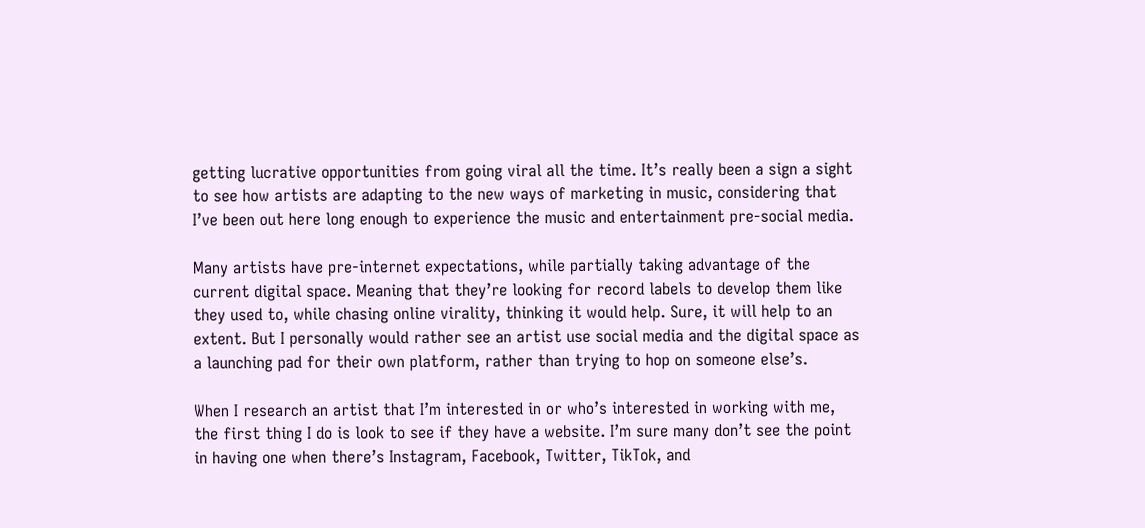getting lucrative opportunities from going viral all the time. It’s really been a sign a sight to see how artists are adapting to the new ways of marketing in music, considering that I’ve been out here long enough to experience the music and entertainment pre-social media.

Many artists have pre-internet expectations, while partially taking advantage of the current digital space. Meaning that they’re looking for record labels to develop them like they used to, while chasing online virality, thinking it would help. Sure, it will help to an extent. But I personally would rather see an artist use social media and the digital space as a launching pad for their own platform, rather than trying to hop on someone else’s.

When I research an artist that I’m interested in or who’s interested in working with me, the first thing I do is look to see if they have a website. I’m sure many don’t see the point in having one when there’s Instagram, Facebook, Twitter, TikTok, and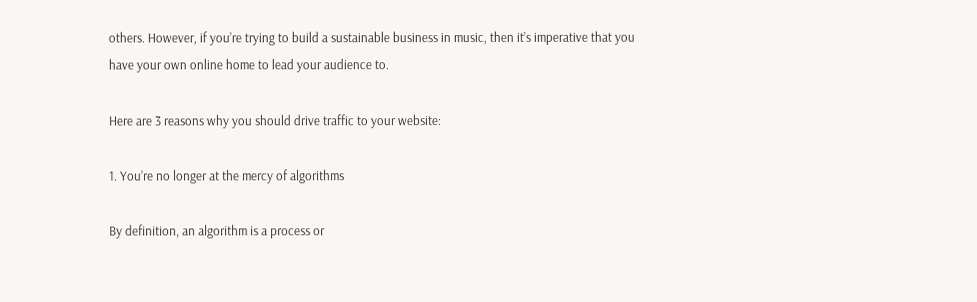others. However, if you’re trying to build a sustainable business in music, then it’s imperative that you have your own online home to lead your audience to.

Here are 3 reasons why you should drive traffic to your website:

1. You’re no longer at the mercy of algorithms

By definition, an algorithm is a process or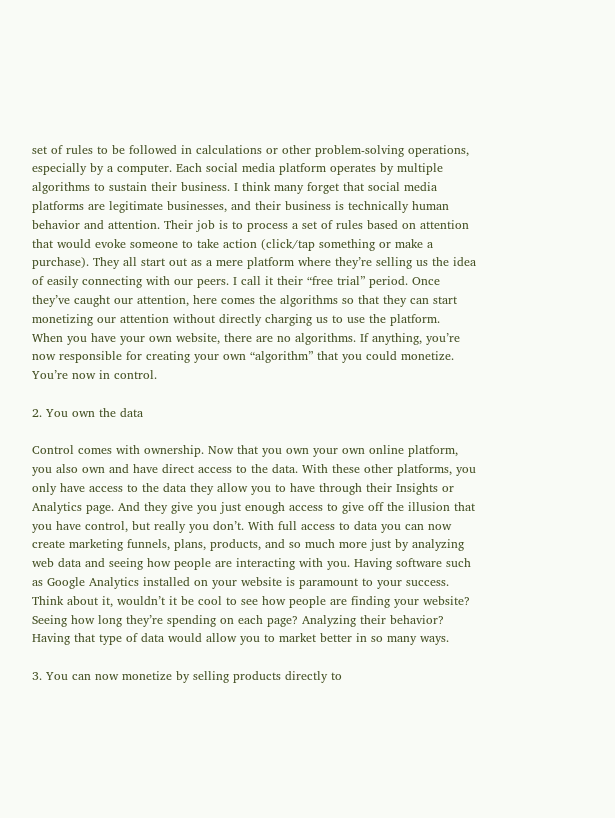set of rules to be followed in calculations or other problem-solving operations, especially by a computer. Each social media platform operates by multiple algorithms to sustain their business. I think many forget that social media platforms are legitimate businesses, and their business is technically human behavior and attention. Their job is to process a set of rules based on attention that would evoke someone to take action (click/tap something or make a purchase). They all start out as a mere platform where they’re selling us the idea of easily connecting with our peers. I call it their “free trial” period. Once they’ve caught our attention, here comes the algorithms so that they can start monetizing our attention without directly charging us to use the platform.
When you have your own website, there are no algorithms. If anything, you’re now responsible for creating your own “algorithm” that you could monetize. You’re now in control.

2. You own the data

Control comes with ownership. Now that you own your own online platform, you also own and have direct access to the data. With these other platforms, you only have access to the data they allow you to have through their Insights or Analytics page. And they give you just enough access to give off the illusion that you have control, but really you don’t. With full access to data you can now create marketing funnels, plans, products, and so much more just by analyzing web data and seeing how people are interacting with you. Having software such as Google Analytics installed on your website is paramount to your success. Think about it, wouldn’t it be cool to see how people are finding your website? Seeing how long they’re spending on each page? Analyzing their behavior? Having that type of data would allow you to market better in so many ways.

3. You can now monetize by selling products directly to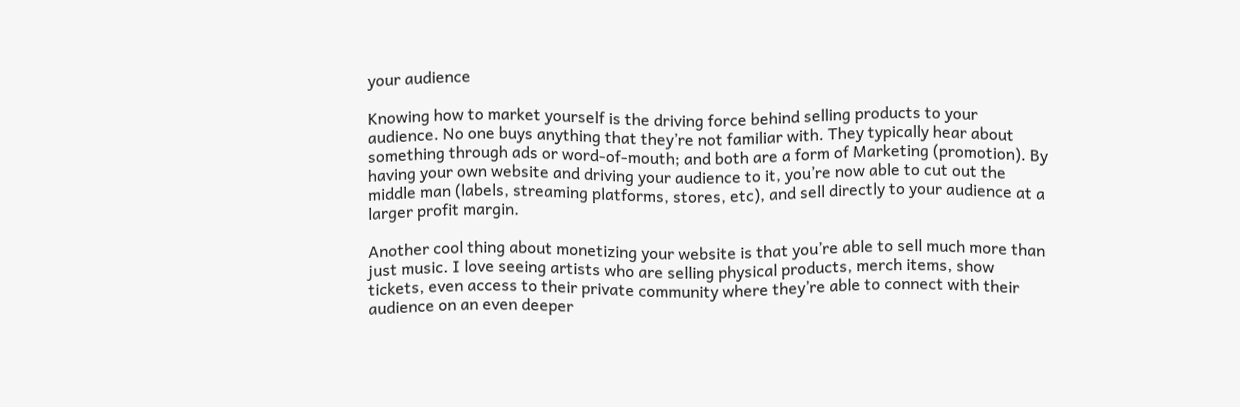your audience

Knowing how to market yourself is the driving force behind selling products to your audience. No one buys anything that they’re not familiar with. They typically hear about something through ads or word-of-mouth; and both are a form of Marketing (promotion). By having your own website and driving your audience to it, you’re now able to cut out the middle man (labels, streaming platforms, stores, etc), and sell directly to your audience at a larger profit margin.

Another cool thing about monetizing your website is that you’re able to sell much more than just music. I love seeing artists who are selling physical products, merch items, show tickets, even access to their private community where they’re able to connect with their audience on an even deeper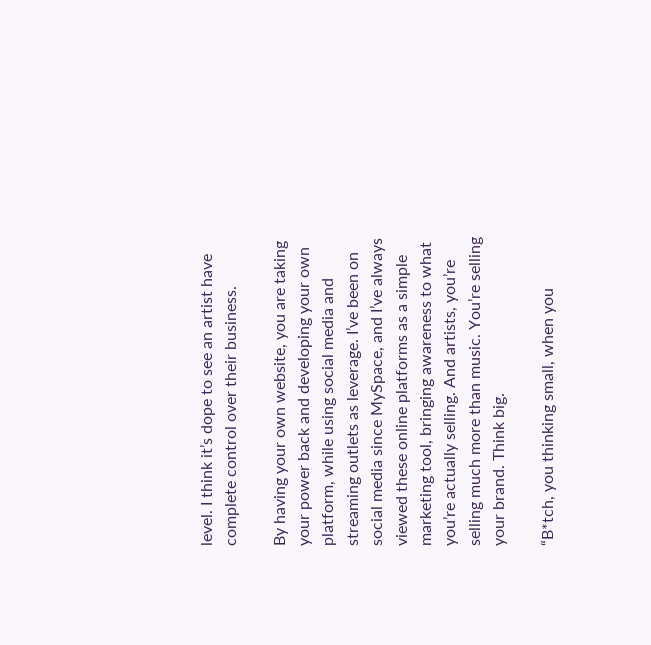level. I think it’s dope to see an artist have complete control over their business.

By having your own website, you are taking your power back and developing your own platform, while using social media and streaming outlets as leverage. I’ve been on social media since MySpace, and I’ve always viewed these online platforms as a simple marketing tool, bringing awareness to what you’re actually selling. And artists, you’re selling much more than music. You’re selling your brand. Think big.

“B*tch, you thinking small, when you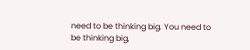need to be thinking big. You need to be thinking big,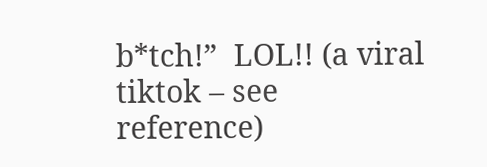b*tch!”  LOL!! (a viral tiktok – see reference)